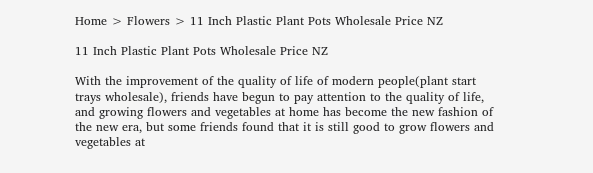Home > Flowers > 11 Inch Plastic Plant Pots Wholesale Price NZ

11 Inch Plastic Plant Pots Wholesale Price NZ

With the improvement of the quality of life of modern people(plant start trays wholesale), friends have begun to pay attention to the quality of life, and growing flowers and vegetables at home has become the new fashion of the new era, but some friends found that it is still good to grow flowers and vegetables at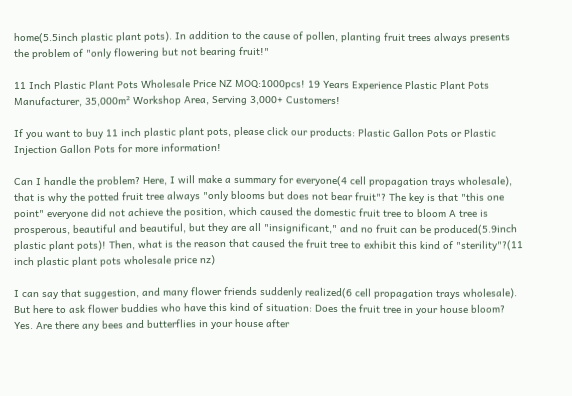home(5.5inch plastic plant pots). In addition to the cause of pollen, planting fruit trees always presents the problem of "only flowering but not bearing fruit!"

11 Inch Plastic Plant Pots Wholesale Price NZ MOQ:1000pcs! 19 Years Experience Plastic Plant Pots Manufacturer, 35,000m² Workshop Area, Serving 3,000+ Customers!

If you want to buy 11 inch plastic plant pots, please click our products: Plastic Gallon Pots or Plastic Injection Gallon Pots for more information!

Can I handle the problem? Here, I will make a summary for everyone(4 cell propagation trays wholesale), that is why the potted fruit tree always "only blooms but does not bear fruit"? The key is that "this one point" everyone did not achieve the position, which caused the domestic fruit tree to bloom A tree is prosperous, beautiful and beautiful, but they are all "insignificant," and no fruit can be produced(5.9inch plastic plant pots)! Then, what is the reason that caused the fruit tree to exhibit this kind of "sterility"?(11 inch plastic plant pots wholesale price nz)

I can say that suggestion, and many flower friends suddenly realized(6 cell propagation trays wholesale). But here to ask flower buddies who have this kind of situation: Does the fruit tree in your house bloom? Yes. Are there any bees and butterflies in your house after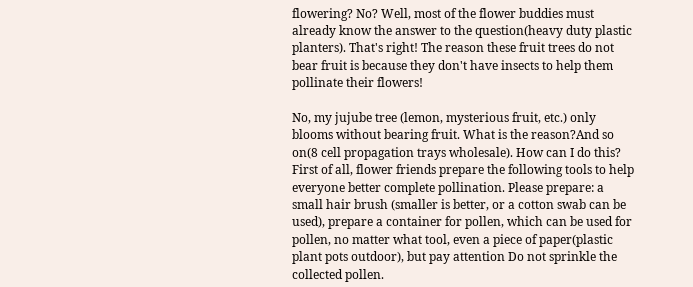flowering? No? Well, most of the flower buddies must already know the answer to the question(heavy duty plastic planters). That's right! The reason these fruit trees do not bear fruit is because they don't have insects to help them pollinate their flowers!

No, my jujube tree (lemon, mysterious fruit, etc.) only blooms without bearing fruit. What is the reason?And so on(8 cell propagation trays wholesale). How can I do this? First of all, flower friends prepare the following tools to help everyone better complete pollination. Please prepare: a small hair brush (smaller is better, or a cotton swab can be used), prepare a container for pollen, which can be used for pollen, no matter what tool, even a piece of paper(plastic plant pots outdoor), but pay attention Do not sprinkle the collected pollen.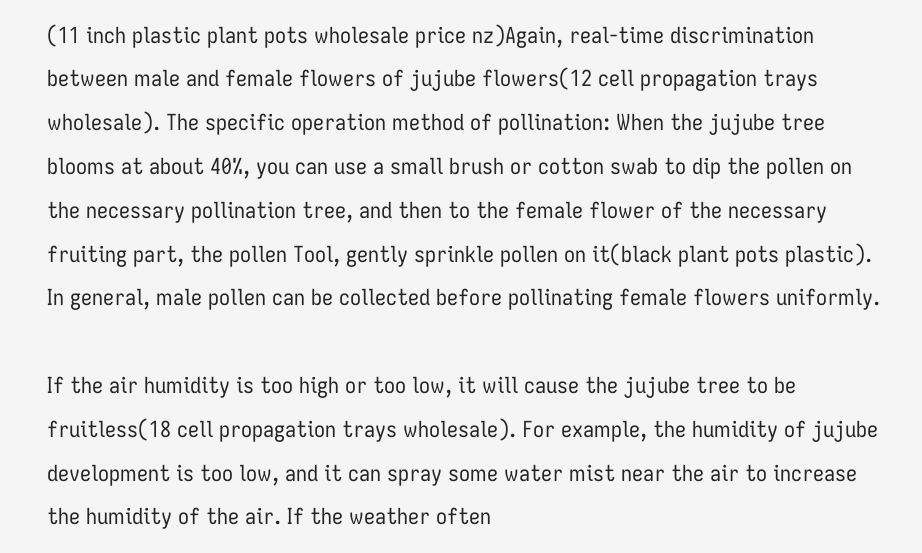(11 inch plastic plant pots wholesale price nz)Again, real-time discrimination between male and female flowers of jujube flowers(12 cell propagation trays wholesale). The specific operation method of pollination: When the jujube tree blooms at about 40%, you can use a small brush or cotton swab to dip the pollen on the necessary pollination tree, and then to the female flower of the necessary fruiting part, the pollen Tool, gently sprinkle pollen on it(black plant pots plastic). In general, male pollen can be collected before pollinating female flowers uniformly.

If the air humidity is too high or too low, it will cause the jujube tree to be fruitless(18 cell propagation trays wholesale). For example, the humidity of jujube development is too low, and it can spray some water mist near the air to increase the humidity of the air. If the weather often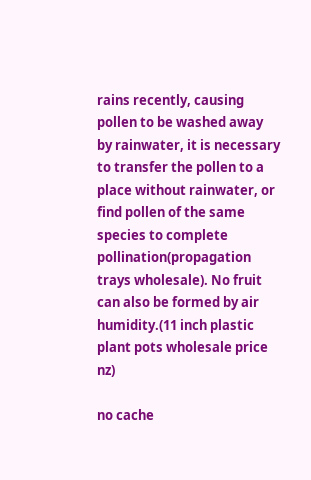rains recently, causing pollen to be washed away by rainwater, it is necessary to transfer the pollen to a place without rainwater, or find pollen of the same species to complete pollination(propagation trays wholesale). No fruit can also be formed by air humidity.(11 inch plastic plant pots wholesale price nz)

no cache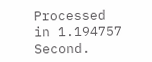Processed in 1.194757 Second.